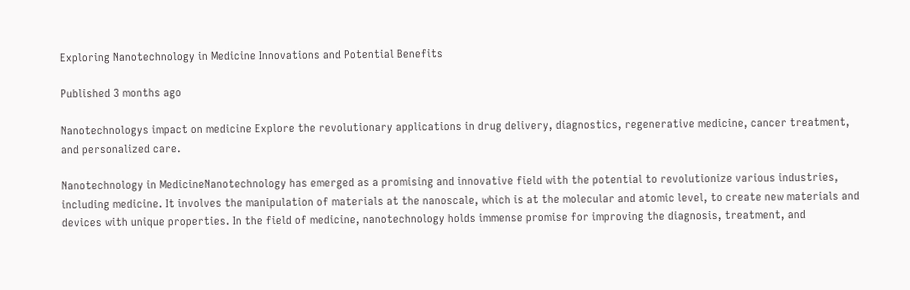Exploring Nanotechnology in Medicine Innovations and Potential Benefits

Published 3 months ago

Nanotechnologys impact on medicine Explore the revolutionary applications in drug delivery, diagnostics, regenerative medicine, cancer treatment, and personalized care.

Nanotechnology in MedicineNanotechnology has emerged as a promising and innovative field with the potential to revolutionize various industries, including medicine. It involves the manipulation of materials at the nanoscale, which is at the molecular and atomic level, to create new materials and devices with unique properties. In the field of medicine, nanotechnology holds immense promise for improving the diagnosis, treatment, and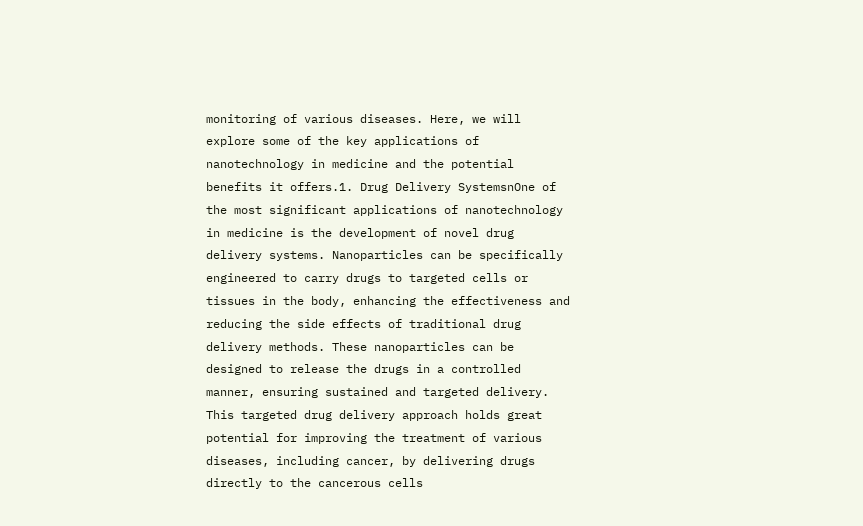monitoring of various diseases. Here, we will explore some of the key applications of nanotechnology in medicine and the potential benefits it offers.1. Drug Delivery SystemsnOne of the most significant applications of nanotechnology in medicine is the development of novel drug delivery systems. Nanoparticles can be specifically engineered to carry drugs to targeted cells or tissues in the body, enhancing the effectiveness and reducing the side effects of traditional drug delivery methods. These nanoparticles can be designed to release the drugs in a controlled manner, ensuring sustained and targeted delivery. This targeted drug delivery approach holds great potential for improving the treatment of various diseases, including cancer, by delivering drugs directly to the cancerous cells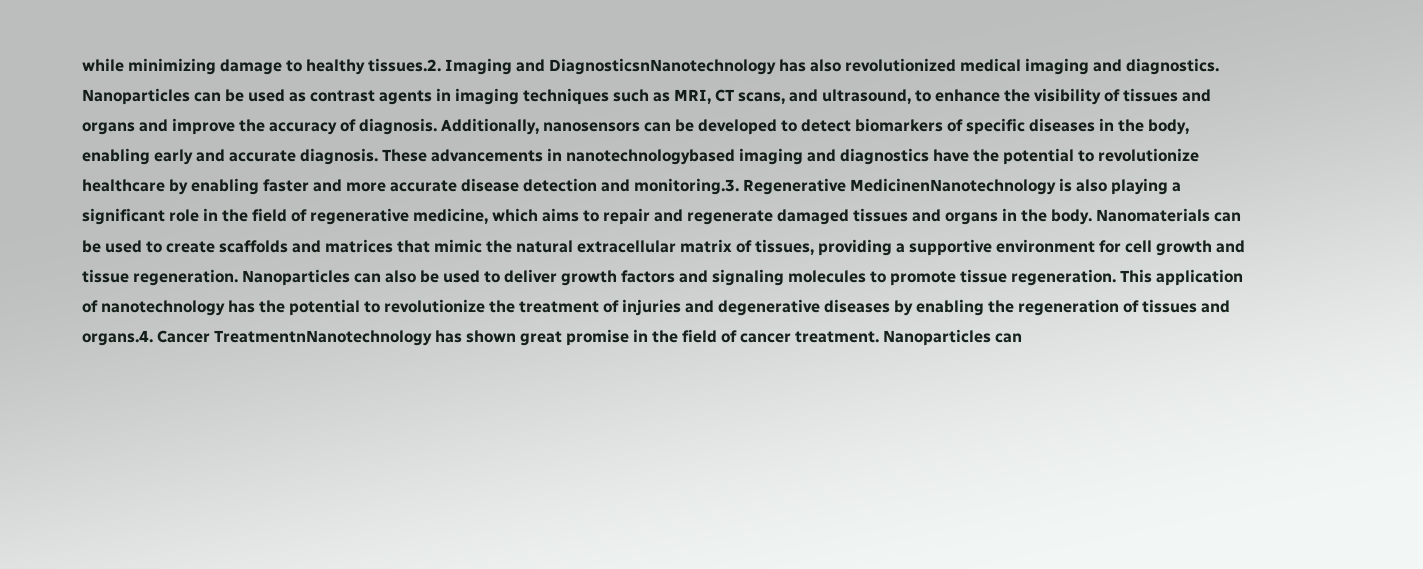while minimizing damage to healthy tissues.2. Imaging and DiagnosticsnNanotechnology has also revolutionized medical imaging and diagnostics. Nanoparticles can be used as contrast agents in imaging techniques such as MRI, CT scans, and ultrasound, to enhance the visibility of tissues and organs and improve the accuracy of diagnosis. Additionally, nanosensors can be developed to detect biomarkers of specific diseases in the body, enabling early and accurate diagnosis. These advancements in nanotechnologybased imaging and diagnostics have the potential to revolutionize healthcare by enabling faster and more accurate disease detection and monitoring.3. Regenerative MedicinenNanotechnology is also playing a significant role in the field of regenerative medicine, which aims to repair and regenerate damaged tissues and organs in the body. Nanomaterials can be used to create scaffolds and matrices that mimic the natural extracellular matrix of tissues, providing a supportive environment for cell growth and tissue regeneration. Nanoparticles can also be used to deliver growth factors and signaling molecules to promote tissue regeneration. This application of nanotechnology has the potential to revolutionize the treatment of injuries and degenerative diseases by enabling the regeneration of tissues and organs.4. Cancer TreatmentnNanotechnology has shown great promise in the field of cancer treatment. Nanoparticles can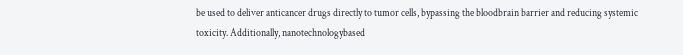be used to deliver anticancer drugs directly to tumor cells, bypassing the bloodbrain barrier and reducing systemic toxicity. Additionally, nanotechnologybased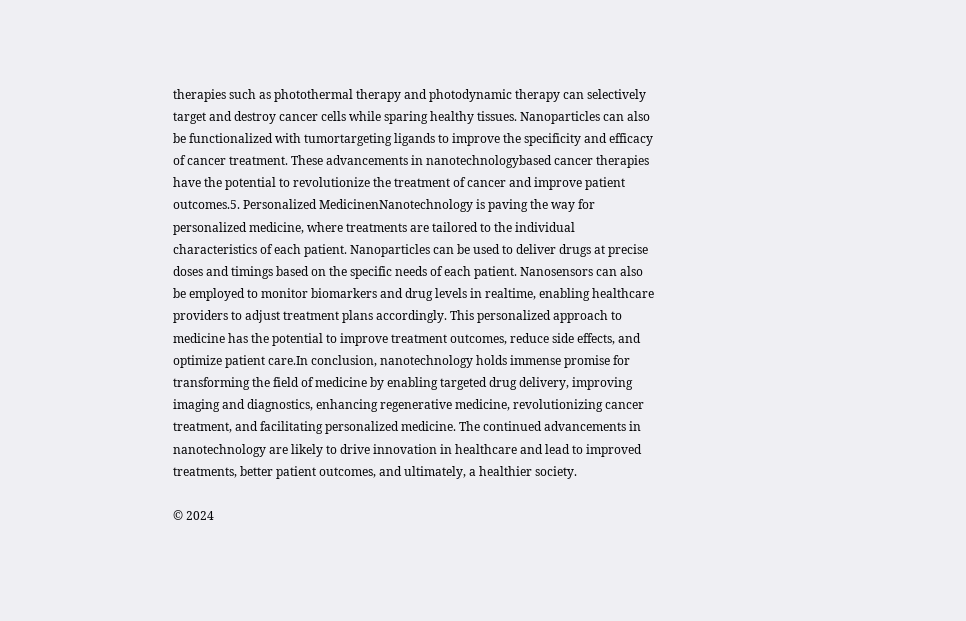therapies such as photothermal therapy and photodynamic therapy can selectively target and destroy cancer cells while sparing healthy tissues. Nanoparticles can also be functionalized with tumortargeting ligands to improve the specificity and efficacy of cancer treatment. These advancements in nanotechnologybased cancer therapies have the potential to revolutionize the treatment of cancer and improve patient outcomes.5. Personalized MedicinenNanotechnology is paving the way for personalized medicine, where treatments are tailored to the individual characteristics of each patient. Nanoparticles can be used to deliver drugs at precise doses and timings based on the specific needs of each patient. Nanosensors can also be employed to monitor biomarkers and drug levels in realtime, enabling healthcare providers to adjust treatment plans accordingly. This personalized approach to medicine has the potential to improve treatment outcomes, reduce side effects, and optimize patient care.In conclusion, nanotechnology holds immense promise for transforming the field of medicine by enabling targeted drug delivery, improving imaging and diagnostics, enhancing regenerative medicine, revolutionizing cancer treatment, and facilitating personalized medicine. The continued advancements in nanotechnology are likely to drive innovation in healthcare and lead to improved treatments, better patient outcomes, and ultimately, a healthier society.

© 2024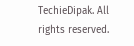TechieDipak. All rights reserved.